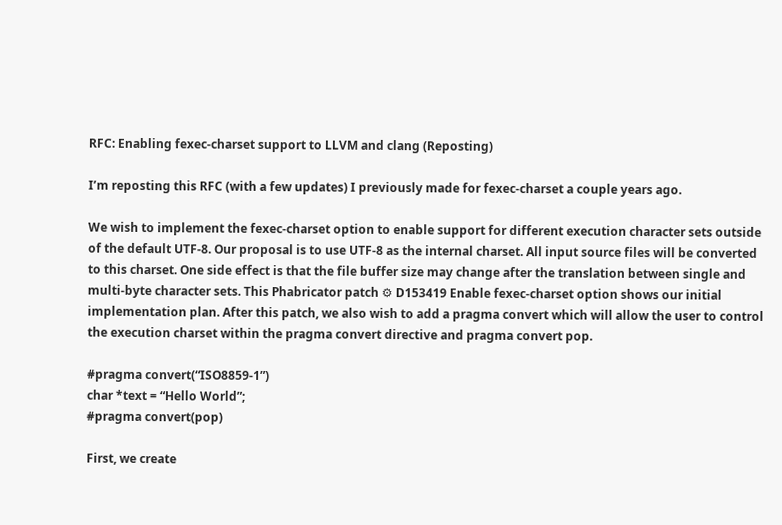RFC: Enabling fexec-charset support to LLVM and clang (Reposting)

I’m reposting this RFC (with a few updates) I previously made for fexec-charset a couple years ago.

We wish to implement the fexec-charset option to enable support for different execution character sets outside of the default UTF-8. Our proposal is to use UTF-8 as the internal charset. All input source files will be converted to this charset. One side effect is that the file buffer size may change after the translation between single and multi-byte character sets. This Phabricator patch ⚙ D153419 Enable fexec-charset option shows our initial implementation plan. After this patch, we also wish to add a pragma convert which will allow the user to control the execution charset within the pragma convert directive and pragma convert pop.

#pragma convert(“ISO8859-1”)
char *text = “Hello World”;
#pragma convert(pop)

First, we create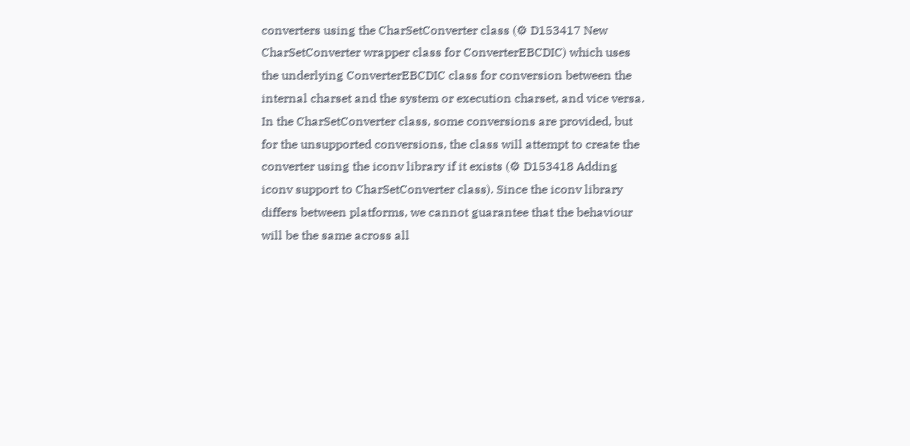converters using the CharSetConverter class (⚙ D153417 New CharSetConverter wrapper class for ConverterEBCDIC) which uses the underlying ConverterEBCDIC class for conversion between the internal charset and the system or execution charset, and vice versa. In the CharSetConverter class, some conversions are provided, but for the unsupported conversions, the class will attempt to create the converter using the iconv library if it exists (⚙ D153418 Adding iconv support to CharSetConverter class). Since the iconv library differs between platforms, we cannot guarantee that the behaviour will be the same across all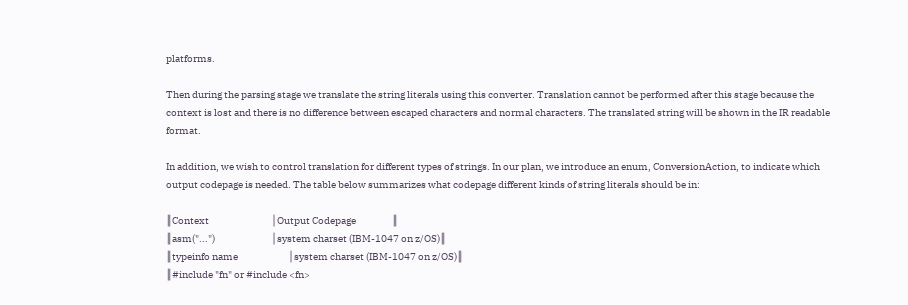platforms.

Then during the parsing stage we translate the string literals using this converter. Translation cannot be performed after this stage because the context is lost and there is no difference between escaped characters and normal characters. The translated string will be shown in the IR readable format.

In addition, we wish to control translation for different types of strings. In our plan, we introduce an enum, ConversionAction, to indicate which output codepage is needed. The table below summarizes what codepage different kinds of string literals should be in:

║Context                               │Output Codepage                  ║
║asm("...")                            │system charset (IBM-1047 on z/OS)║
║typeinfo name                         │system charset (IBM-1047 on z/OS)║
║#include "fn" or #include <fn>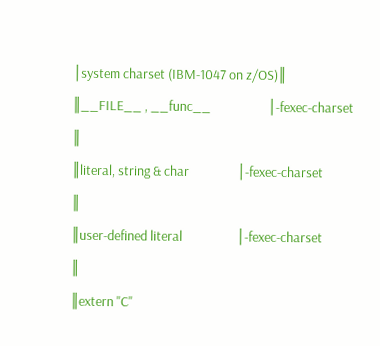│system charset (IBM-1047 on z/OS)║
║__FILE__ , __func__                   │-fexec-charset                   ║
║literal, string & char                │-fexec-charset                   ║
║user-defined literal                  │-fexec-charset                   ║
║extern "C"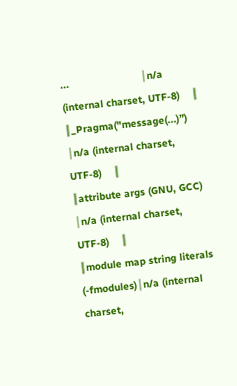...                        │n/a (internal charset, UTF-8)    ║
║_Pragma("message(...)”)               │n/a (internal charset, UTF-8)    ║
║attribute args (GNU, GCC)             │n/a (internal charset, UTF-8)    ║
║module map string literals (-fmodules)│n/a (internal charset,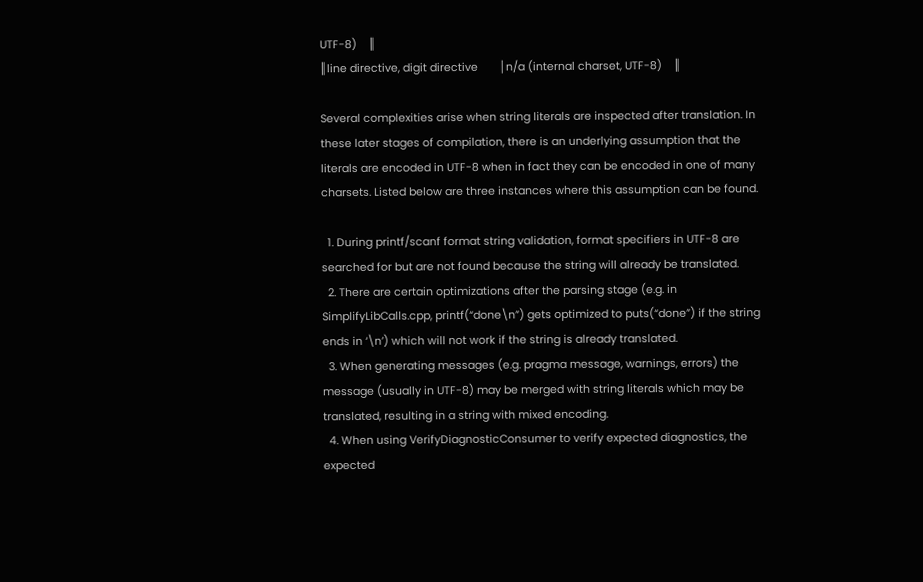UTF-8)    ║
║line directive, digit directive       │n/a (internal charset, UTF-8)    ║

Several complexities arise when string literals are inspected after translation. In these later stages of compilation, there is an underlying assumption that the literals are encoded in UTF-8 when in fact they can be encoded in one of many charsets. Listed below are three instances where this assumption can be found.

  1. During printf/scanf format string validation, format specifiers in UTF-8 are searched for but are not found because the string will already be translated.
  2. There are certain optimizations after the parsing stage (e.g. in SimplifyLibCalls.cpp, printf(“done\n”) gets optimized to puts(“done”) if the string ends in ‘\n’) which will not work if the string is already translated.
  3. When generating messages (e.g. pragma message, warnings, errors) the message (usually in UTF-8) may be merged with string literals which may be translated, resulting in a string with mixed encoding.
  4. When using VerifyDiagnosticConsumer to verify expected diagnostics, the expected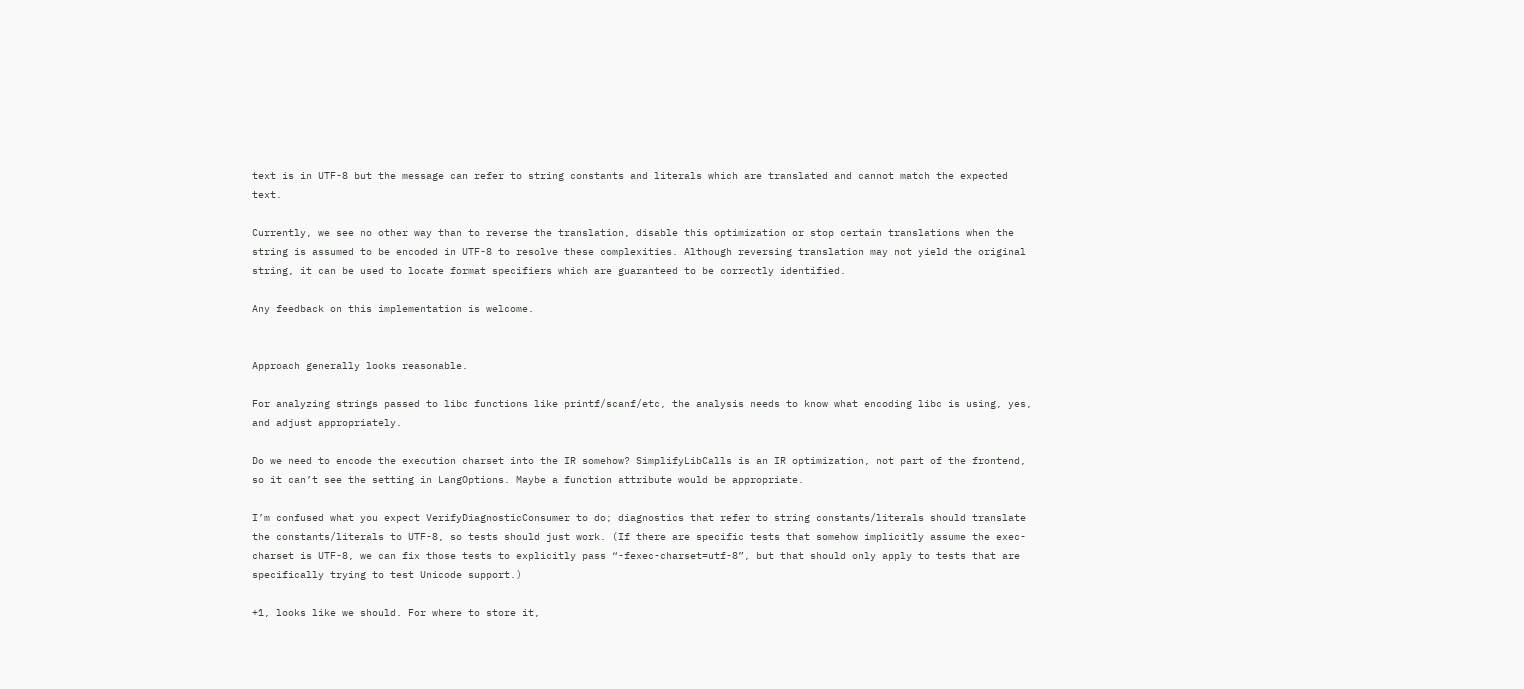text is in UTF-8 but the message can refer to string constants and literals which are translated and cannot match the expected text.

Currently, we see no other way than to reverse the translation, disable this optimization or stop certain translations when the string is assumed to be encoded in UTF-8 to resolve these complexities. Although reversing translation may not yield the original string, it can be used to locate format specifiers which are guaranteed to be correctly identified.

Any feedback on this implementation is welcome.


Approach generally looks reasonable.

For analyzing strings passed to libc functions like printf/scanf/etc, the analysis needs to know what encoding libc is using, yes, and adjust appropriately.

Do we need to encode the execution charset into the IR somehow? SimplifyLibCalls is an IR optimization, not part of the frontend, so it can’t see the setting in LangOptions. Maybe a function attribute would be appropriate.

I’m confused what you expect VerifyDiagnosticConsumer to do; diagnostics that refer to string constants/literals should translate the constants/literals to UTF-8, so tests should just work. (If there are specific tests that somehow implicitly assume the exec-charset is UTF-8, we can fix those tests to explicitly pass “-fexec-charset=utf-8”, but that should only apply to tests that are specifically trying to test Unicode support.)

+1, looks like we should. For where to store it,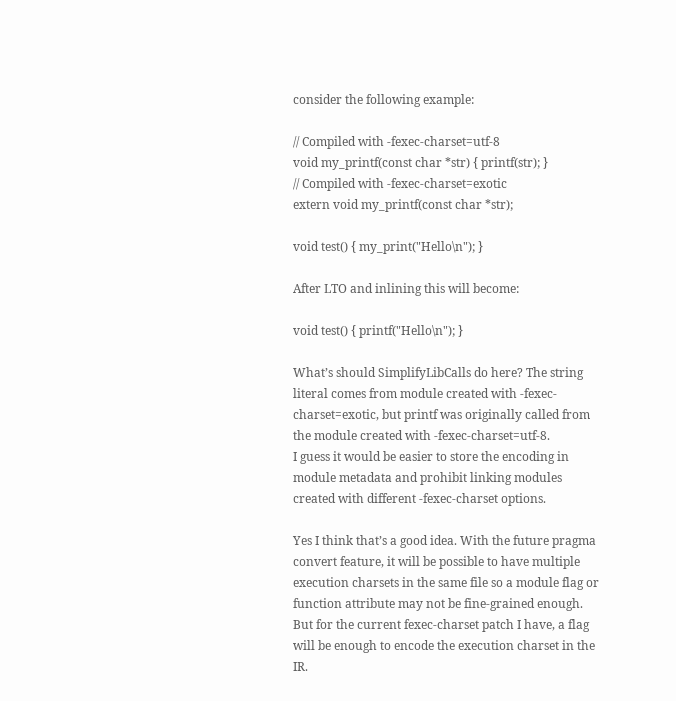consider the following example:

// Compiled with -fexec-charset=utf-8
void my_printf(const char *str) { printf(str); }
// Compiled with -fexec-charset=exotic
extern void my_printf(const char *str);

void test() { my_print("Hello\n"); }

After LTO and inlining this will become:

void test() { printf("Hello\n"); }

What’s should SimplifyLibCalls do here? The string literal comes from module created with -fexec-charset=exotic, but printf was originally called from the module created with -fexec-charset=utf-8.
I guess it would be easier to store the encoding in module metadata and prohibit linking modules created with different -fexec-charset options.

Yes I think that’s a good idea. With the future pragma convert feature, it will be possible to have multiple execution charsets in the same file so a module flag or function attribute may not be fine-grained enough. But for the current fexec-charset patch I have, a flag will be enough to encode the execution charset in the IR.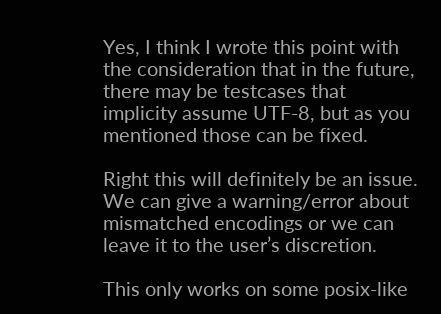Yes, I think I wrote this point with the consideration that in the future, there may be testcases that implicity assume UTF-8, but as you mentioned those can be fixed.

Right this will definitely be an issue. We can give a warning/error about mismatched encodings or we can leave it to the user’s discretion.

This only works on some posix-like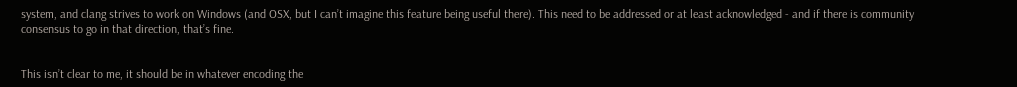system, and clang strives to work on Windows (and OSX, but I can’t imagine this feature being useful there). This need to be addressed or at least acknowledged - and if there is community consensus to go in that direction, that’s fine.


This isn’t clear to me, it should be in whatever encoding the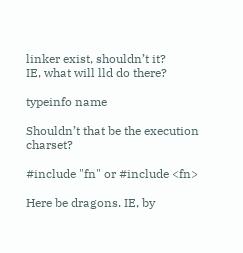linker exist, shouldn’t it?
IE, what will lld do there?

typeinfo name

Shouldn’t that be the execution charset?

#include "fn" or #include <fn>

Here be dragons. IE, by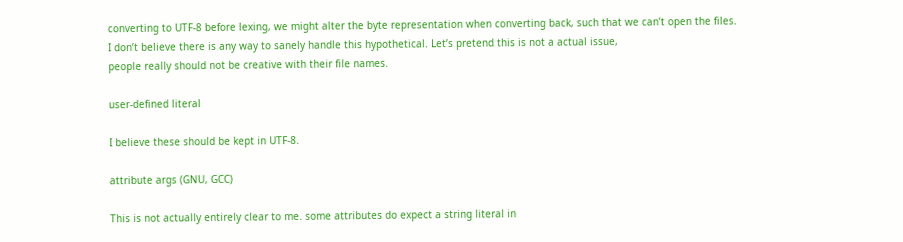converting to UTF-8 before lexing, we might alter the byte representation when converting back, such that we can’t open the files.
I don’t believe there is any way to sanely handle this hypothetical. Let’s pretend this is not a actual issue,
people really should not be creative with their file names.

user-defined literal

I believe these should be kept in UTF-8.

attribute args (GNU, GCC)

This is not actually entirely clear to me. some attributes do expect a string literal in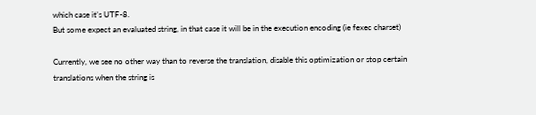which case it’s UTF-8.
But some expect an evaluated string, in that case it will be in the execution encoding (ie fexec charset)

Currently, we see no other way than to reverse the translation, disable this optimization or stop certain translations when the string is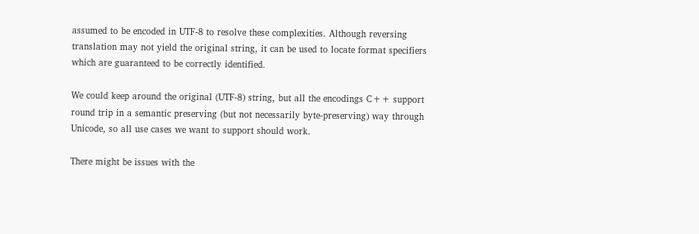assumed to be encoded in UTF-8 to resolve these complexities. Although reversing translation may not yield the original string, it can be used to locate format specifiers which are guaranteed to be correctly identified.

We could keep around the original (UTF-8) string, but all the encodings C++ support round trip in a semantic preserving (but not necessarily byte-preserving) way through Unicode, so all use cases we want to support should work.

There might be issues with the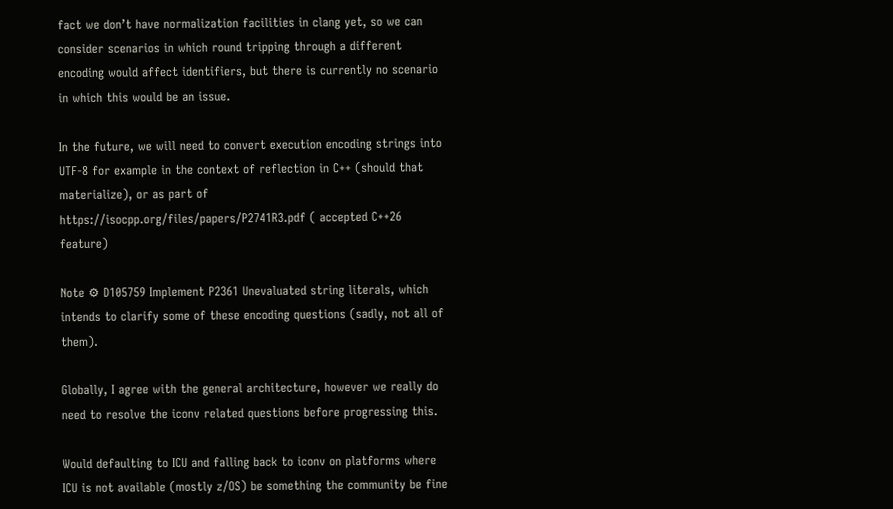fact we don’t have normalization facilities in clang yet, so we can consider scenarios in which round tripping through a different encoding would affect identifiers, but there is currently no scenario in which this would be an issue.

In the future, we will need to convert execution encoding strings into UTF-8 for example in the context of reflection in C++ (should that materialize), or as part of https://isocpp.org/files/papers/P2741R3.pdf ( accepted C++26 feature)

Note ⚙ D105759 Implement P2361 Unevaluated string literals, which intends to clarify some of these encoding questions (sadly, not all of them).

Globally, I agree with the general architecture, however we really do need to resolve the iconv related questions before progressing this.

Would defaulting to ICU and falling back to iconv on platforms where ICU is not available (mostly z/OS) be something the community be fine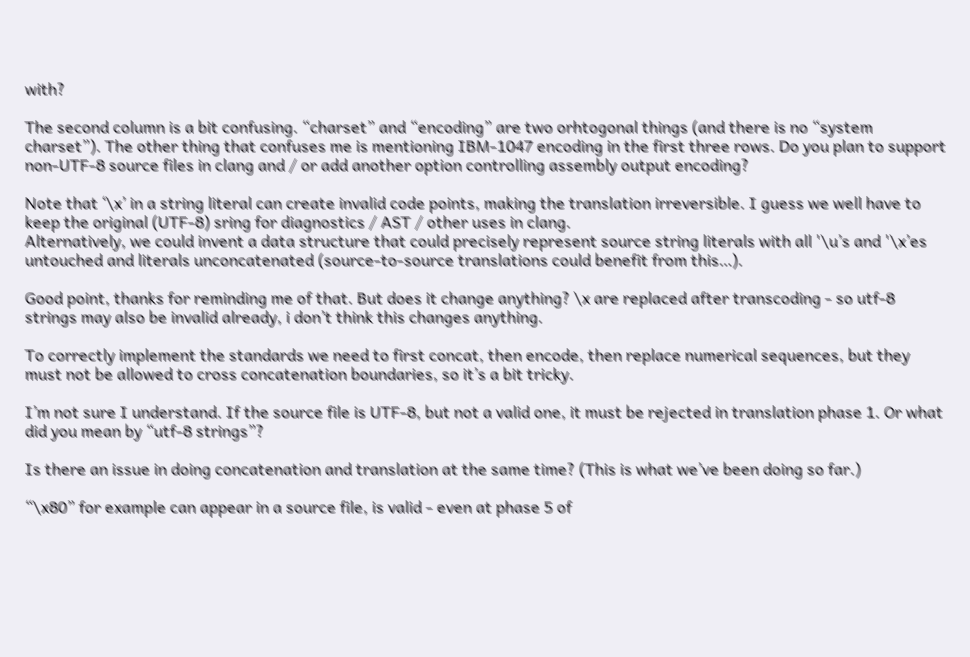with?

The second column is a bit confusing. “charset” and “encoding” are two orhtogonal things (and there is no “system charset”). The other thing that confuses me is mentioning IBM-1047 encoding in the first three rows. Do you plan to support non-UTF-8 source files in clang and / or add another option controlling assembly output encoding?

Note that ‘\x’ in a string literal can create invalid code points, making the translation irreversible. I guess we well have to keep the original (UTF-8) sring for diagnostics / AST / other uses in clang.
Alternatively, we could invent a data structure that could precisely represent source string literals with all '\u’s and '\x’es untouched and literals unconcatenated (source-to-source translations could benefit from this…).

Good point, thanks for reminding me of that. But does it change anything? \x are replaced after transcoding - so utf-8 strings may also be invalid already, i don’t think this changes anything.

To correctly implement the standards we need to first concat, then encode, then replace numerical sequences, but they must not be allowed to cross concatenation boundaries, so it’s a bit tricky.

I’m not sure I understand. If the source file is UTF-8, but not a valid one, it must be rejected in translation phase 1. Or what did you mean by “utf-8 strings”?

Is there an issue in doing concatenation and translation at the same time? (This is what we’ve been doing so far.)

“\x80” for example can appear in a source file, is valid - even at phase 5 of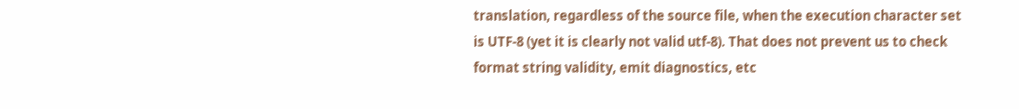translation, regardless of the source file, when the execution character set is UTF-8 (yet it is clearly not valid utf-8). That does not prevent us to check format string validity, emit diagnostics, etc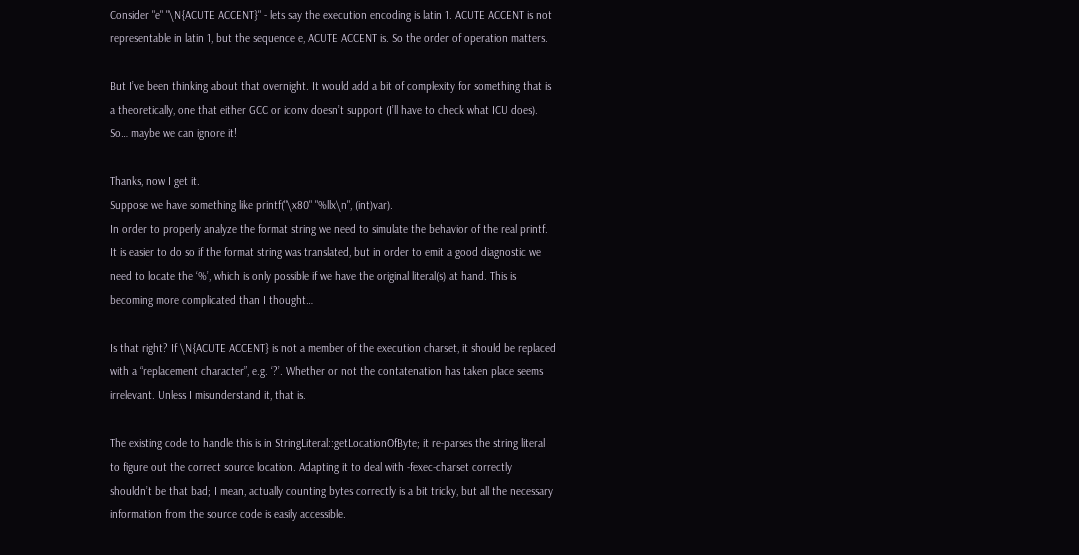Consider "e" "\N{ACUTE ACCENT}" - lets say the execution encoding is latin 1. ACUTE ACCENT is not representable in latin 1, but the sequence e, ACUTE ACCENT is. So the order of operation matters.

But I’ve been thinking about that overnight. It would add a bit of complexity for something that is a theoretically, one that either GCC or iconv doesn’t support (I’ll have to check what ICU does). So… maybe we can ignore it!

Thanks, now I get it.
Suppose we have something like printf("\x80" "%llx\n", (int)var).
In order to properly analyze the format string we need to simulate the behavior of the real printf. It is easier to do so if the format string was translated, but in order to emit a good diagnostic we need to locate the ‘%’, which is only possible if we have the original literal(s) at hand. This is becoming more complicated than I thought…

Is that right? If \N{ACUTE ACCENT} is not a member of the execution charset, it should be replaced with a “replacement character”, e.g. ‘?’. Whether or not the contatenation has taken place seems irrelevant. Unless I misunderstand it, that is.

The existing code to handle this is in StringLiteral::getLocationOfByte; it re-parses the string literal to figure out the correct source location. Adapting it to deal with -fexec-charset correctly shouldn’t be that bad; I mean, actually counting bytes correctly is a bit tricky, but all the necessary information from the source code is easily accessible.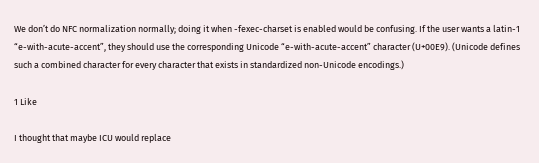We don’t do NFC normalization normally; doing it when -fexec-charset is enabled would be confusing. If the user wants a latin-1 “e-with-acute-accent”, they should use the corresponding Unicode “e-with-acute-accent” character (U+00E9). (Unicode defines such a combined character for every character that exists in standardized non-Unicode encodings.)

1 Like

I thought that maybe ICU would replace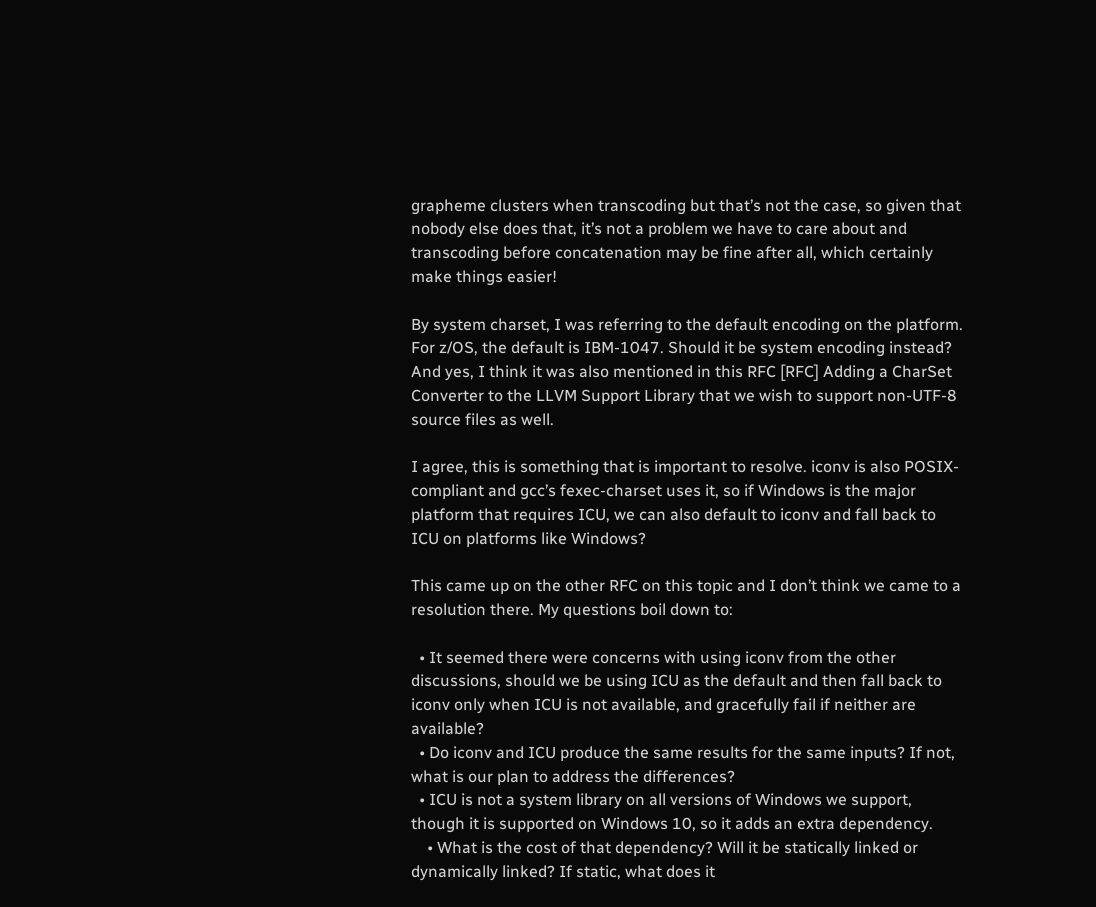grapheme clusters when transcoding but that’s not the case, so given that nobody else does that, it’s not a problem we have to care about and transcoding before concatenation may be fine after all, which certainly make things easier!

By system charset, I was referring to the default encoding on the platform. For z/OS, the default is IBM-1047. Should it be system encoding instead?
And yes, I think it was also mentioned in this RFC [RFC] Adding a CharSet Converter to the LLVM Support Library that we wish to support non-UTF-8 source files as well.

I agree, this is something that is important to resolve. iconv is also POSIX-compliant and gcc’s fexec-charset uses it, so if Windows is the major platform that requires ICU, we can also default to iconv and fall back to ICU on platforms like Windows?

This came up on the other RFC on this topic and I don’t think we came to a resolution there. My questions boil down to:

  • It seemed there were concerns with using iconv from the other discussions, should we be using ICU as the default and then fall back to iconv only when ICU is not available, and gracefully fail if neither are available?
  • Do iconv and ICU produce the same results for the same inputs? If not, what is our plan to address the differences?
  • ICU is not a system library on all versions of Windows we support, though it is supported on Windows 10, so it adds an extra dependency.
    • What is the cost of that dependency? Will it be statically linked or dynamically linked? If static, what does it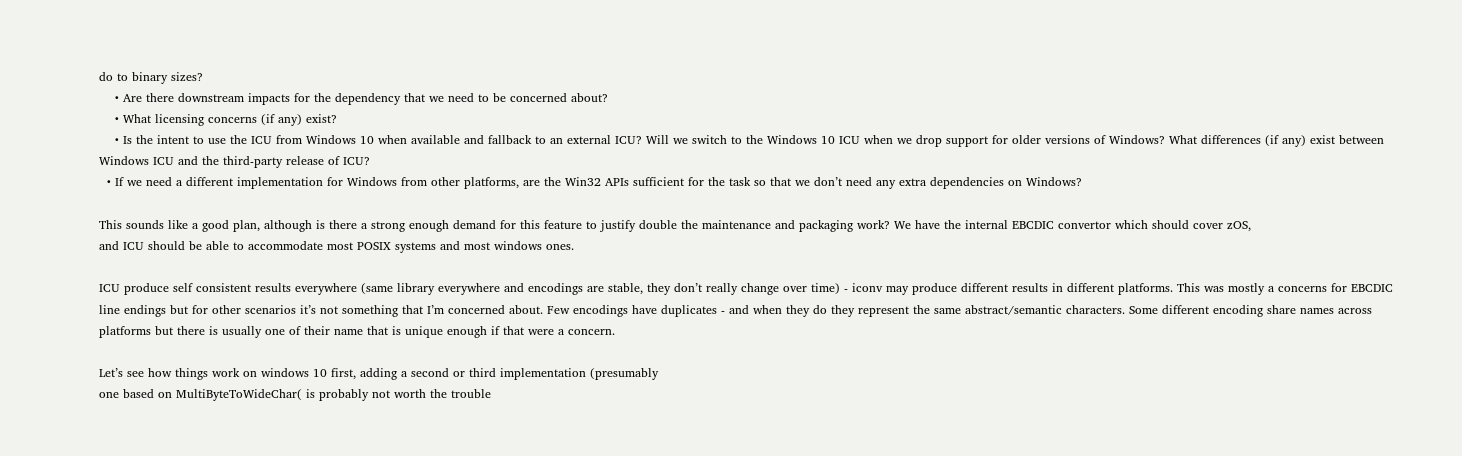do to binary sizes?
    • Are there downstream impacts for the dependency that we need to be concerned about?
    • What licensing concerns (if any) exist?
    • Is the intent to use the ICU from Windows 10 when available and fallback to an external ICU? Will we switch to the Windows 10 ICU when we drop support for older versions of Windows? What differences (if any) exist between Windows ICU and the third-party release of ICU?
  • If we need a different implementation for Windows from other platforms, are the Win32 APIs sufficient for the task so that we don’t need any extra dependencies on Windows?

This sounds like a good plan, although is there a strong enough demand for this feature to justify double the maintenance and packaging work? We have the internal EBCDIC convertor which should cover zOS,
and ICU should be able to accommodate most POSIX systems and most windows ones.

ICU produce self consistent results everywhere (same library everywhere and encodings are stable, they don’t really change over time) - iconv may produce different results in different platforms. This was mostly a concerns for EBCDIC line endings but for other scenarios it’s not something that I’m concerned about. Few encodings have duplicates - and when they do they represent the same abstract/semantic characters. Some different encoding share names across platforms but there is usually one of their name that is unique enough if that were a concern.

Let’s see how things work on windows 10 first, adding a second or third implementation (presumably
one based on MultiByteToWideChar( is probably not worth the trouble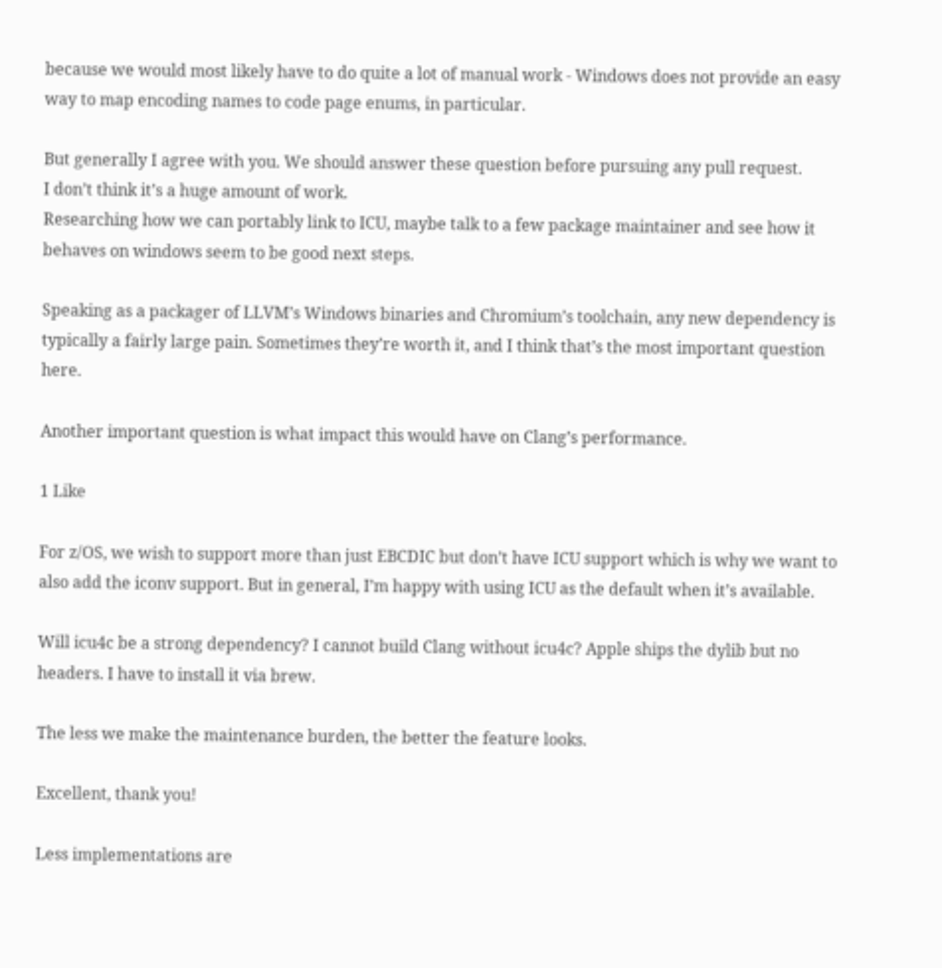because we would most likely have to do quite a lot of manual work - Windows does not provide an easy way to map encoding names to code page enums, in particular.

But generally I agree with you. We should answer these question before pursuing any pull request.
I don’t think it’s a huge amount of work.
Researching how we can portably link to ICU, maybe talk to a few package maintainer and see how it behaves on windows seem to be good next steps.

Speaking as a packager of LLVM’s Windows binaries and Chromium’s toolchain, any new dependency is typically a fairly large pain. Sometimes they’re worth it, and I think that’s the most important question here.

Another important question is what impact this would have on Clang’s performance.

1 Like

For z/OS, we wish to support more than just EBCDIC but don’t have ICU support which is why we want to also add the iconv support. But in general, I’m happy with using ICU as the default when it’s available.

Will icu4c be a strong dependency? I cannot build Clang without icu4c? Apple ships the dylib but no headers. I have to install it via brew.

The less we make the maintenance burden, the better the feature looks.

Excellent, thank you!

Less implementations are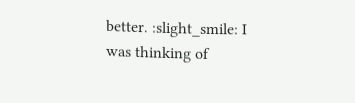better. :slight_smile: I was thinking of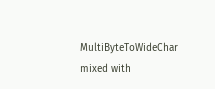MultiByteToWideChar mixed with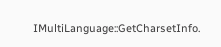IMultiLanguage::GetCharsetInfo.